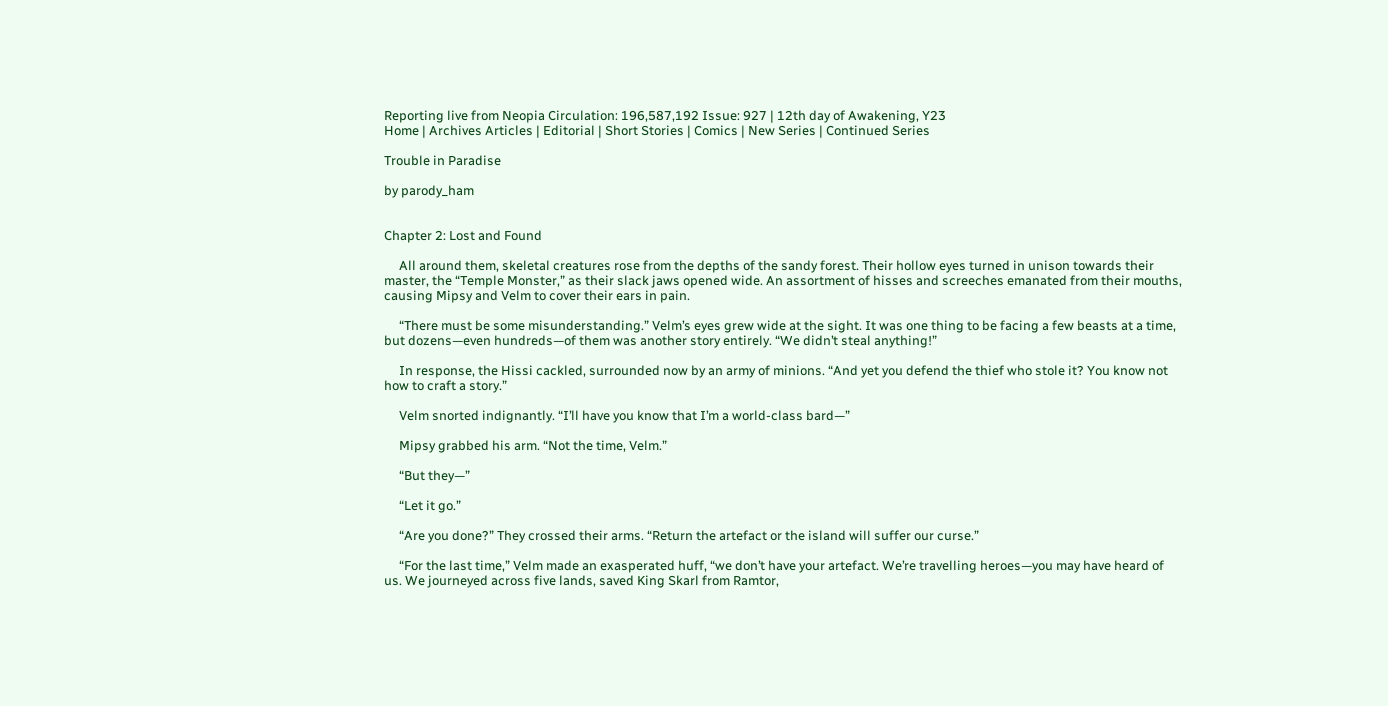Reporting live from Neopia Circulation: 196,587,192 Issue: 927 | 12th day of Awakening, Y23
Home | Archives Articles | Editorial | Short Stories | Comics | New Series | Continued Series

Trouble in Paradise

by parody_ham


Chapter 2: Lost and Found

     All around them, skeletal creatures rose from the depths of the sandy forest. Their hollow eyes turned in unison towards their master, the “Temple Monster,” as their slack jaws opened wide. An assortment of hisses and screeches emanated from their mouths, causing Mipsy and Velm to cover their ears in pain.

     “There must be some misunderstanding.” Velm’s eyes grew wide at the sight. It was one thing to be facing a few beasts at a time, but dozens—even hundreds—of them was another story entirely. “We didn’t steal anything!”

     In response, the Hissi cackled, surrounded now by an army of minions. “And yet you defend the thief who stole it? You know not how to craft a story.”

     Velm snorted indignantly. “I’ll have you know that I’m a world-class bard—”

     Mipsy grabbed his arm. “Not the time, Velm.”

     “But they—”

     “Let it go.”

     “Are you done?” They crossed their arms. “Return the artefact or the island will suffer our curse.”

     “For the last time,” Velm made an exasperated huff, “we don’t have your artefact. We’re travelling heroes—you may have heard of us. We journeyed across five lands, saved King Skarl from Ramtor,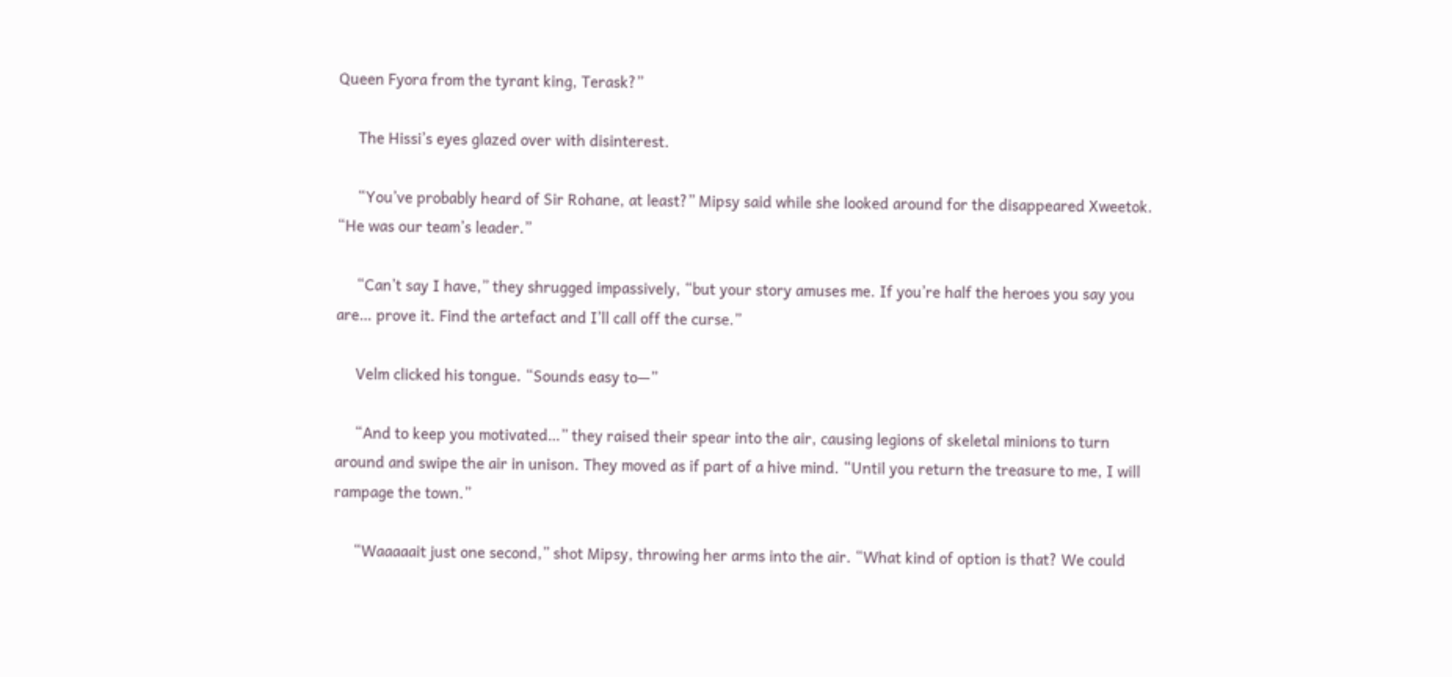Queen Fyora from the tyrant king, Terask?”

     The Hissi’s eyes glazed over with disinterest.

     “You’ve probably heard of Sir Rohane, at least?” Mipsy said while she looked around for the disappeared Xweetok. “He was our team’s leader.”

     “Can’t say I have,” they shrugged impassively, “but your story amuses me. If you’re half the heroes you say you are… prove it. Find the artefact and I’ll call off the curse.”

     Velm clicked his tongue. “Sounds easy to—”

     “And to keep you motivated…” they raised their spear into the air, causing legions of skeletal minions to turn around and swipe the air in unison. They moved as if part of a hive mind. “Until you return the treasure to me, I will rampage the town.”

     “Waaaaait just one second,” shot Mipsy, throwing her arms into the air. “What kind of option is that? We could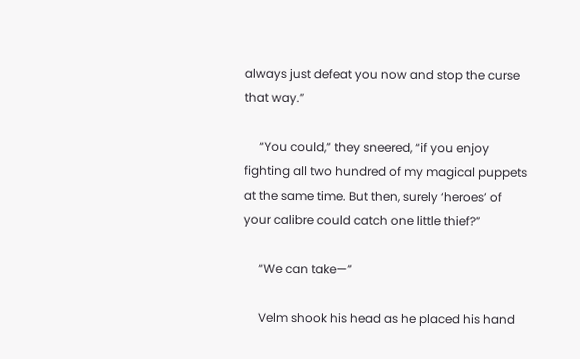always just defeat you now and stop the curse that way.”

     “You could,” they sneered, “if you enjoy fighting all two hundred of my magical puppets at the same time. But then, surely ‘heroes’ of your calibre could catch one little thief?”

     “We can take—”

     Velm shook his head as he placed his hand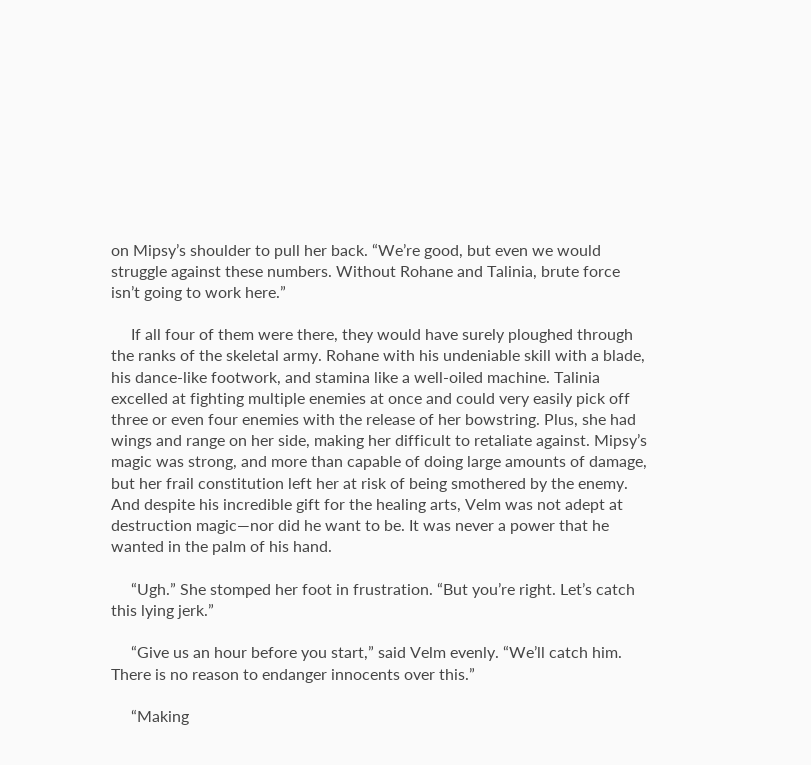on Mipsy’s shoulder to pull her back. “We’re good, but even we would struggle against these numbers. Without Rohane and Talinia, brute force isn’t going to work here.”

     If all four of them were there, they would have surely ploughed through the ranks of the skeletal army. Rohane with his undeniable skill with a blade, his dance-like footwork, and stamina like a well-oiled machine. Talinia excelled at fighting multiple enemies at once and could very easily pick off three or even four enemies with the release of her bowstring. Plus, she had wings and range on her side, making her difficult to retaliate against. Mipsy’s magic was strong, and more than capable of doing large amounts of damage, but her frail constitution left her at risk of being smothered by the enemy. And despite his incredible gift for the healing arts, Velm was not adept at destruction magic—nor did he want to be. It was never a power that he wanted in the palm of his hand.

     “Ugh.” She stomped her foot in frustration. “But you’re right. Let’s catch this lying jerk.”

     “Give us an hour before you start,” said Velm evenly. “We’ll catch him. There is no reason to endanger innocents over this.”

     “Making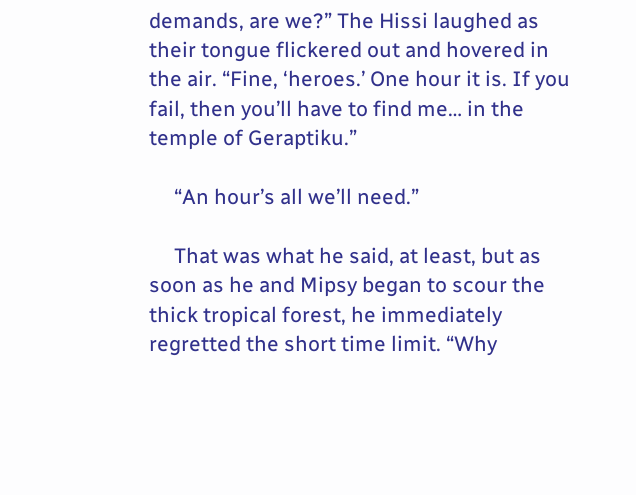demands, are we?” The Hissi laughed as their tongue flickered out and hovered in the air. “Fine, ‘heroes.’ One hour it is. If you fail, then you’ll have to find me… in the temple of Geraptiku.”

     “An hour’s all we’ll need.”

     That was what he said, at least, but as soon as he and Mipsy began to scour the thick tropical forest, he immediately regretted the short time limit. “Why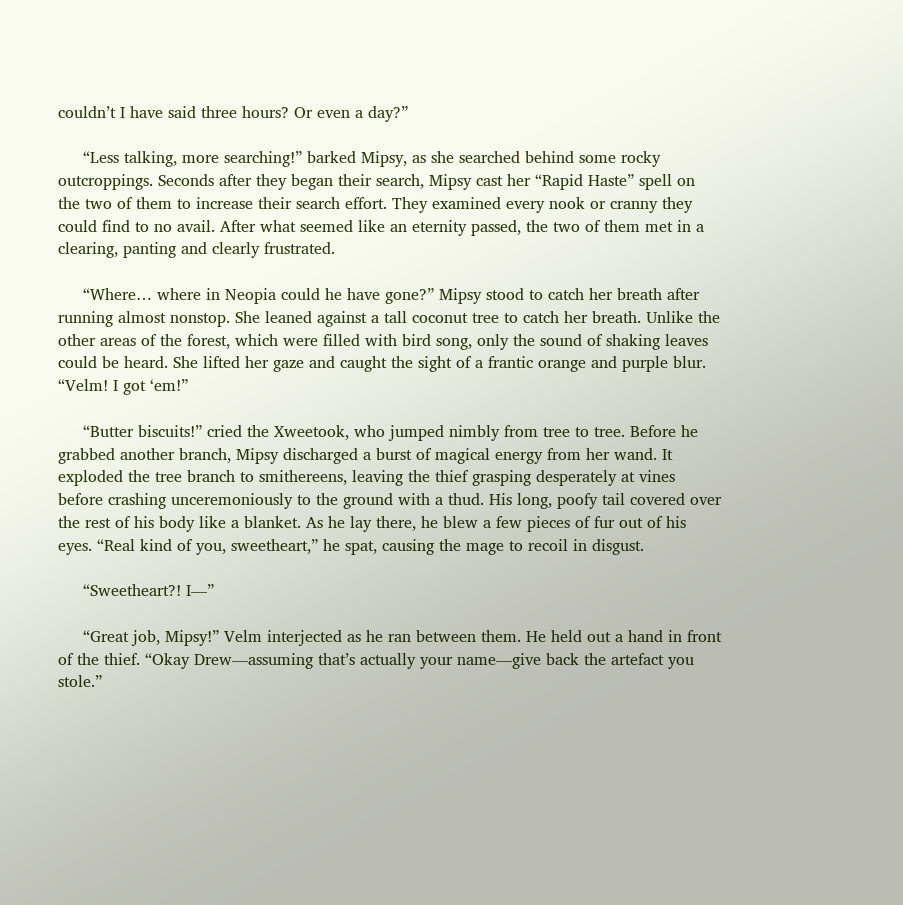couldn’t I have said three hours? Or even a day?”

     “Less talking, more searching!” barked Mipsy, as she searched behind some rocky outcroppings. Seconds after they began their search, Mipsy cast her “Rapid Haste” spell on the two of them to increase their search effort. They examined every nook or cranny they could find to no avail. After what seemed like an eternity passed, the two of them met in a clearing, panting and clearly frustrated.

     “Where… where in Neopia could he have gone?” Mipsy stood to catch her breath after running almost nonstop. She leaned against a tall coconut tree to catch her breath. Unlike the other areas of the forest, which were filled with bird song, only the sound of shaking leaves could be heard. She lifted her gaze and caught the sight of a frantic orange and purple blur. “Velm! I got ‘em!”

     “Butter biscuits!” cried the Xweetook, who jumped nimbly from tree to tree. Before he grabbed another branch, Mipsy discharged a burst of magical energy from her wand. It exploded the tree branch to smithereens, leaving the thief grasping desperately at vines before crashing unceremoniously to the ground with a thud. His long, poofy tail covered over the rest of his body like a blanket. As he lay there, he blew a few pieces of fur out of his eyes. “Real kind of you, sweetheart,” he spat, causing the mage to recoil in disgust.

     “Sweetheart?! I—”

     “Great job, Mipsy!” Velm interjected as he ran between them. He held out a hand in front of the thief. “Okay Drew—assuming that’s actually your name—give back the artefact you stole.”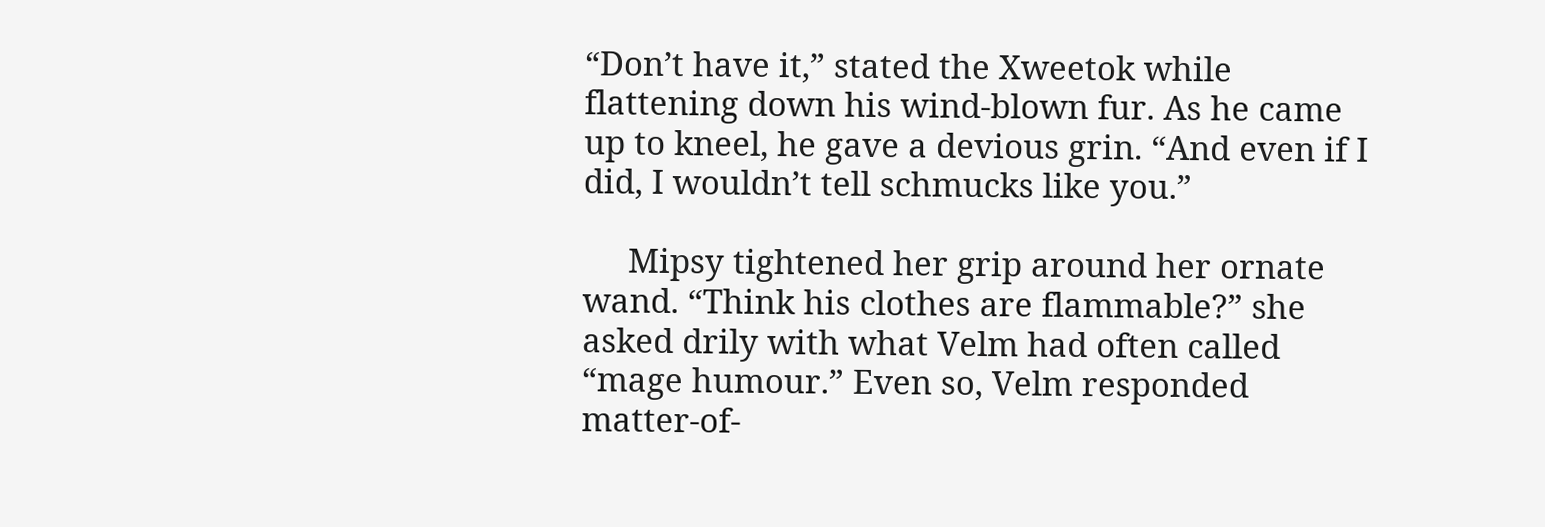“Don’t have it,” stated the Xweetok while flattening down his wind-blown fur. As he came up to kneel, he gave a devious grin. “And even if I did, I wouldn’t tell schmucks like you.”

     Mipsy tightened her grip around her ornate wand. “Think his clothes are flammable?” she asked drily with what Velm had often called “mage humour.” Even so, Velm responded matter-of-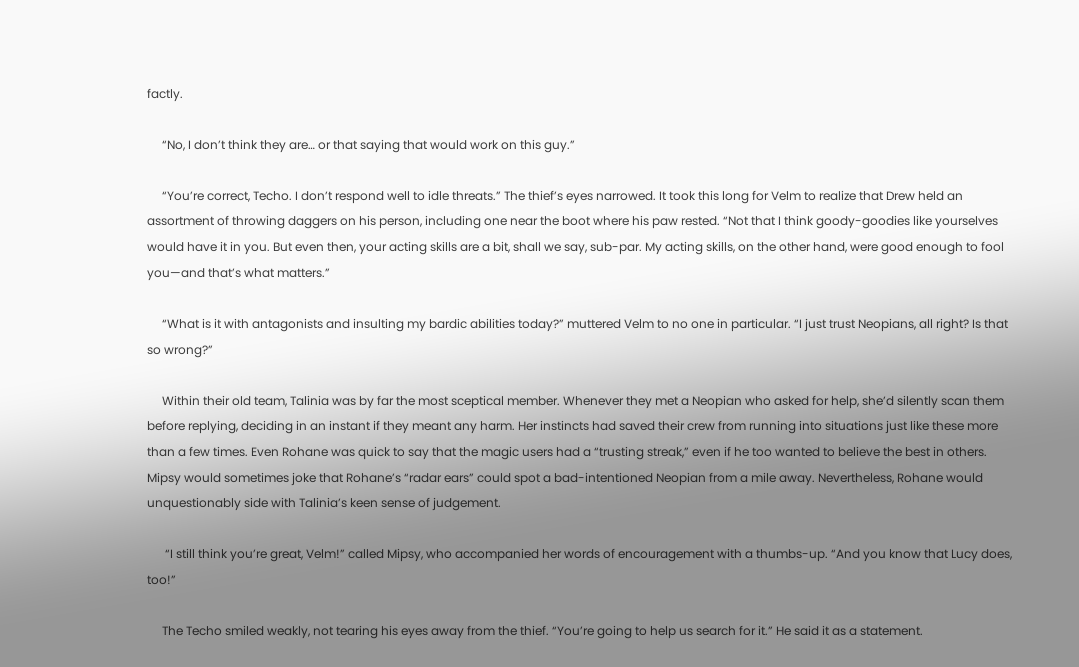factly.

     “No, I don’t think they are… or that saying that would work on this guy.”

     “You’re correct, Techo. I don’t respond well to idle threats.” The thief’s eyes narrowed. It took this long for Velm to realize that Drew held an assortment of throwing daggers on his person, including one near the boot where his paw rested. “Not that I think goody-goodies like yourselves would have it in you. But even then, your acting skills are a bit, shall we say, sub-par. My acting skills, on the other hand, were good enough to fool you—and that’s what matters.”

     “What is it with antagonists and insulting my bardic abilities today?” muttered Velm to no one in particular. “I just trust Neopians, all right? Is that so wrong?”

     Within their old team, Talinia was by far the most sceptical member. Whenever they met a Neopian who asked for help, she’d silently scan them before replying, deciding in an instant if they meant any harm. Her instincts had saved their crew from running into situations just like these more than a few times. Even Rohane was quick to say that the magic users had a “trusting streak,” even if he too wanted to believe the best in others. Mipsy would sometimes joke that Rohane’s “radar ears” could spot a bad-intentioned Neopian from a mile away. Nevertheless, Rohane would unquestionably side with Talinia’s keen sense of judgement.

      “I still think you’re great, Velm!” called Mipsy, who accompanied her words of encouragement with a thumbs-up. “And you know that Lucy does, too!”

     The Techo smiled weakly, not tearing his eyes away from the thief. “You’re going to help us search for it.” He said it as a statement.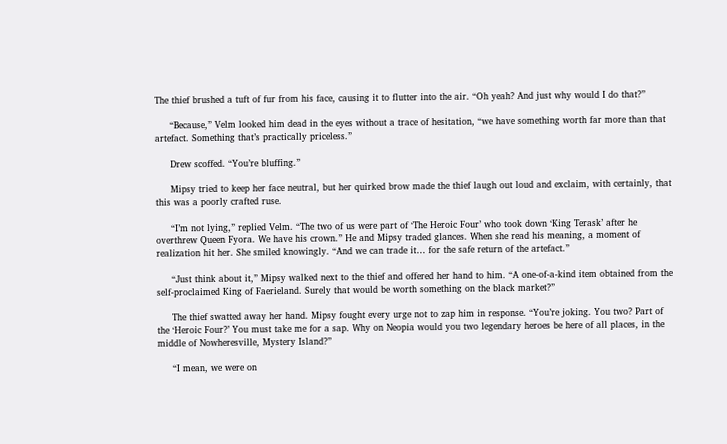The thief brushed a tuft of fur from his face, causing it to flutter into the air. “Oh yeah? And just why would I do that?”

     “Because,” Velm looked him dead in the eyes without a trace of hesitation, “we have something worth far more than that artefact. Something that’s practically priceless.”

     Drew scoffed. “You’re bluffing.”

     Mipsy tried to keep her face neutral, but her quirked brow made the thief laugh out loud and exclaim, with certainly, that this was a poorly crafted ruse.

     “I’m not lying,” replied Velm. “The two of us were part of ‘The Heroic Four’ who took down ‘King Terask’ after he overthrew Queen Fyora. We have his crown.” He and Mipsy traded glances. When she read his meaning, a moment of realization hit her. She smiled knowingly. “And we can trade it… for the safe return of the artefact.”

     “Just think about it,” Mipsy walked next to the thief and offered her hand to him. “A one-of-a-kind item obtained from the self-proclaimed King of Faerieland. Surely that would be worth something on the black market?”

     The thief swatted away her hand. Mipsy fought every urge not to zap him in response. “You’re joking. You two? Part of the ‘Heroic Four?’ You must take me for a sap. Why on Neopia would you two legendary heroes be here of all places, in the middle of Nowheresville, Mystery Island?”

     “I mean, we were on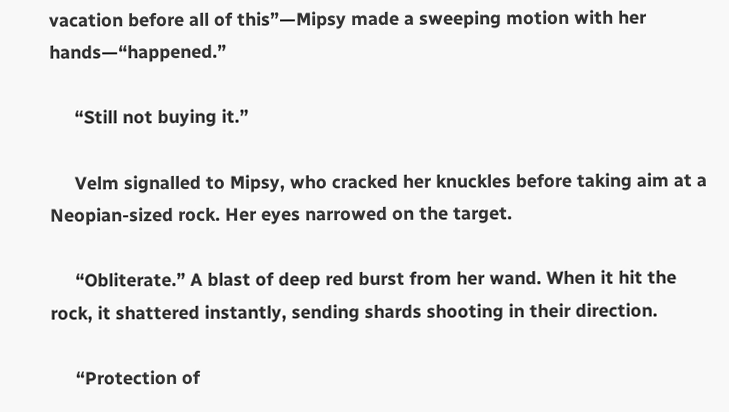vacation before all of this”—Mipsy made a sweeping motion with her hands—“happened.”

     “Still not buying it.”

     Velm signalled to Mipsy, who cracked her knuckles before taking aim at a Neopian-sized rock. Her eyes narrowed on the target.

     “Obliterate.” A blast of deep red burst from her wand. When it hit the rock, it shattered instantly, sending shards shooting in their direction.

     “Protection of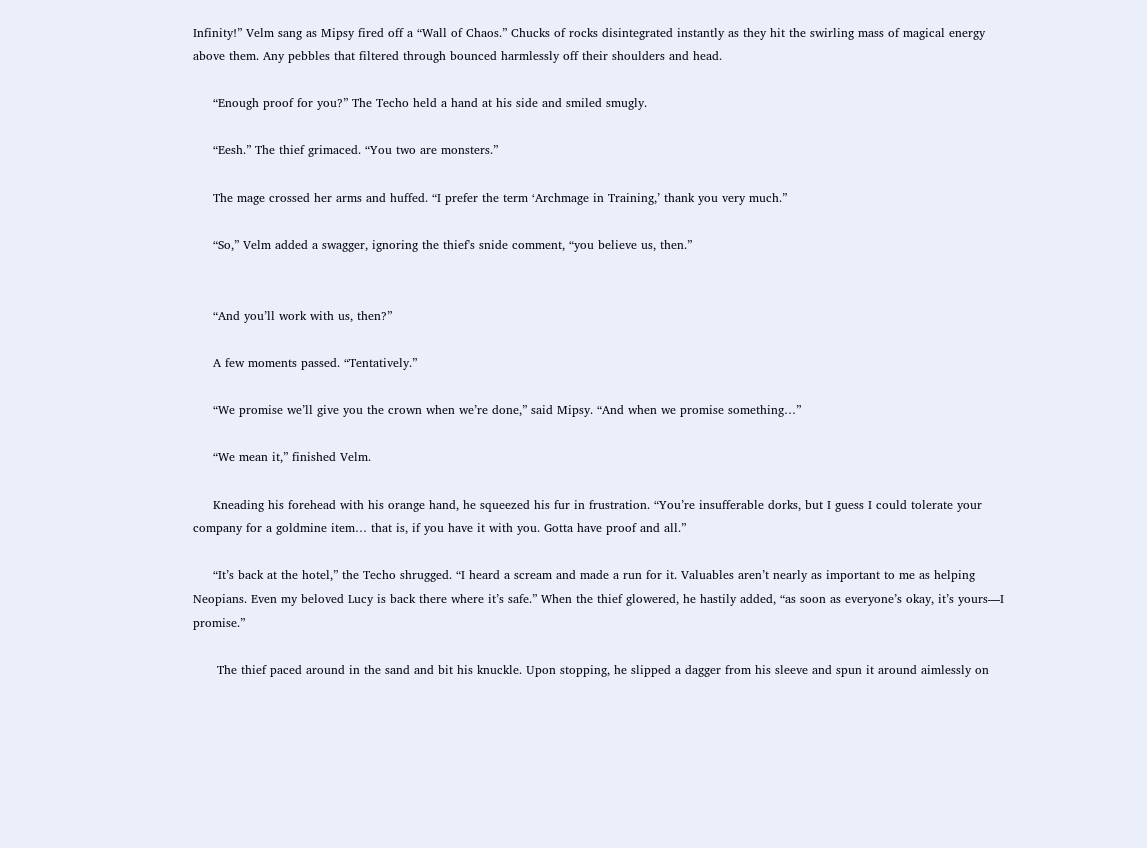Infinity!” Velm sang as Mipsy fired off a “Wall of Chaos.” Chucks of rocks disintegrated instantly as they hit the swirling mass of magical energy above them. Any pebbles that filtered through bounced harmlessly off their shoulders and head.

     “Enough proof for you?” The Techo held a hand at his side and smiled smugly.

     “Eesh.” The thief grimaced. “You two are monsters.”

     The mage crossed her arms and huffed. “I prefer the term ‘Archmage in Training,’ thank you very much.”

     “So,” Velm added a swagger, ignoring the thief's snide comment, “you believe us, then.”


     “And you’ll work with us, then?”

     A few moments passed. “Tentatively.”

     “We promise we’ll give you the crown when we’re done,” said Mipsy. “And when we promise something…”

     “We mean it,” finished Velm.

     Kneading his forehead with his orange hand, he squeezed his fur in frustration. “You’re insufferable dorks, but I guess I could tolerate your company for a goldmine item… that is, if you have it with you. Gotta have proof and all.”

     “It’s back at the hotel,” the Techo shrugged. “I heard a scream and made a run for it. Valuables aren’t nearly as important to me as helping Neopians. Even my beloved Lucy is back there where it’s safe.” When the thief glowered, he hastily added, “as soon as everyone’s okay, it’s yours—I promise.”

      The thief paced around in the sand and bit his knuckle. Upon stopping, he slipped a dagger from his sleeve and spun it around aimlessly on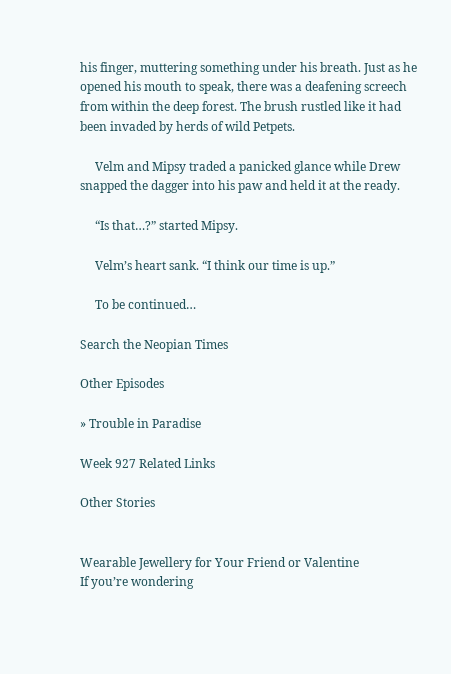his finger, muttering something under his breath. Just as he opened his mouth to speak, there was a deafening screech from within the deep forest. The brush rustled like it had been invaded by herds of wild Petpets.

     Velm and Mipsy traded a panicked glance while Drew snapped the dagger into his paw and held it at the ready.

     “Is that…?” started Mipsy.

     Velm’s heart sank. “I think our time is up.”

     To be continued…

Search the Neopian Times

Other Episodes

» Trouble in Paradise

Week 927 Related Links

Other Stories


Wearable Jewellery for Your Friend or Valentine
If you’re wondering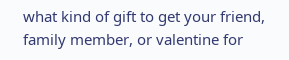what kind of gift to get your friend, family member, or valentine for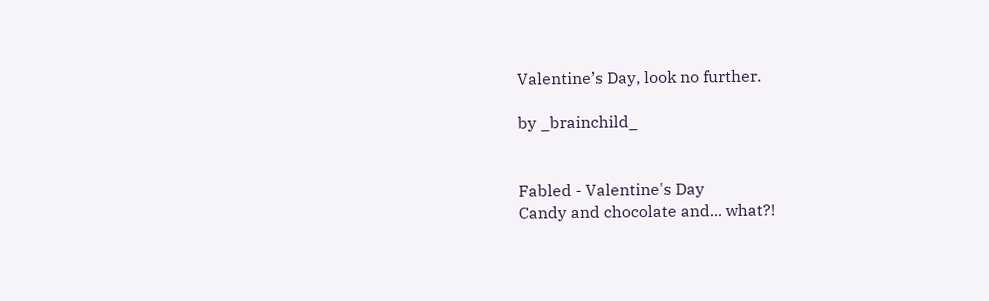Valentine’s Day, look no further.

by _brainchild_


Fabled - Valentine's Day
Candy and chocolate and... what?!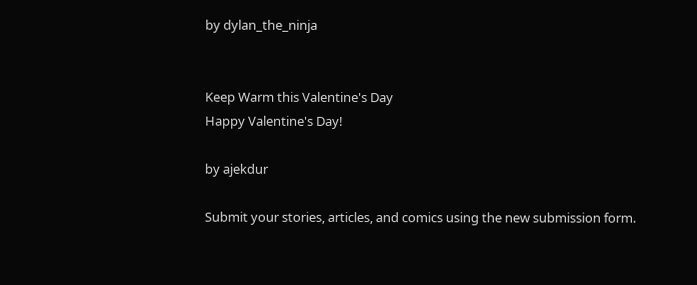by dylan_the_ninja


Keep Warm this Valentine's Day
Happy Valentine's Day!

by ajekdur

Submit your stories, articles, and comics using the new submission form.